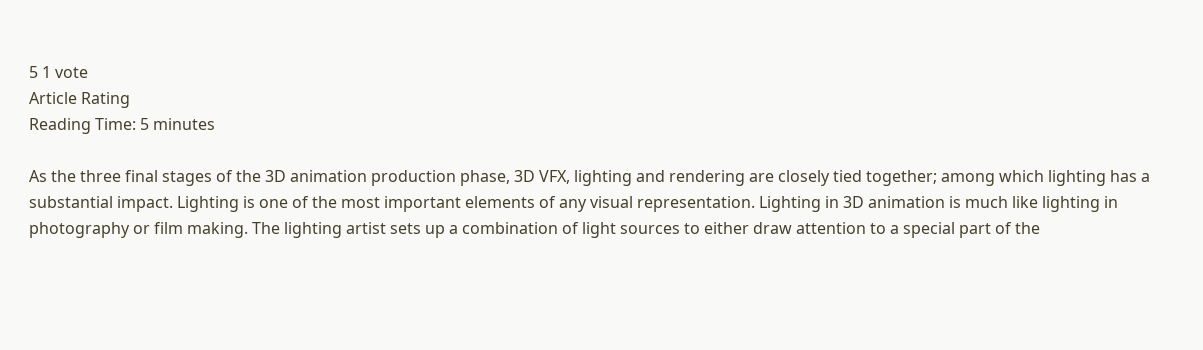5 1 vote
Article Rating
Reading Time: 5 minutes

As the three final stages of the 3D animation production phase, 3D VFX, lighting and rendering are closely tied together; among which lighting has a substantial impact. Lighting is one of the most important elements of any visual representation. Lighting in 3D animation is much like lighting in photography or film making. The lighting artist sets up a combination of light sources to either draw attention to a special part of the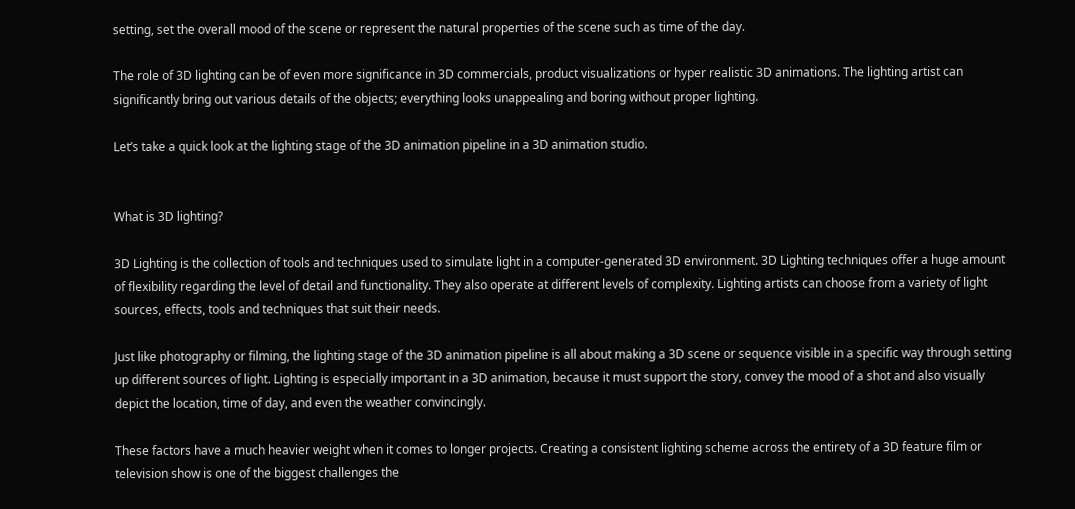setting, set the overall mood of the scene or represent the natural properties of the scene such as time of the day.

The role of 3D lighting can be of even more significance in 3D commercials, product visualizations or hyper realistic 3D animations. The lighting artist can significantly bring out various details of the objects; everything looks unappealing and boring without proper lighting.

Let’s take a quick look at the lighting stage of the 3D animation pipeline in a 3D animation studio.


What is 3D lighting?

3D Lighting is the collection of tools and techniques used to simulate light in a computer-generated 3D environment. 3D Lighting techniques offer a huge amount of flexibility regarding the level of detail and functionality. They also operate at different levels of complexity. Lighting artists can choose from a variety of light sources, effects, tools and techniques that suit their needs.

Just like photography or filming, the lighting stage of the 3D animation pipeline is all about making a 3D scene or sequence visible in a specific way through setting up different sources of light. Lighting is especially important in a 3D animation, because it must support the story, convey the mood of a shot and also visually depict the location, time of day, and even the weather convincingly.

These factors have a much heavier weight when it comes to longer projects. Creating a consistent lighting scheme across the entirety of a 3D feature film or television show is one of the biggest challenges the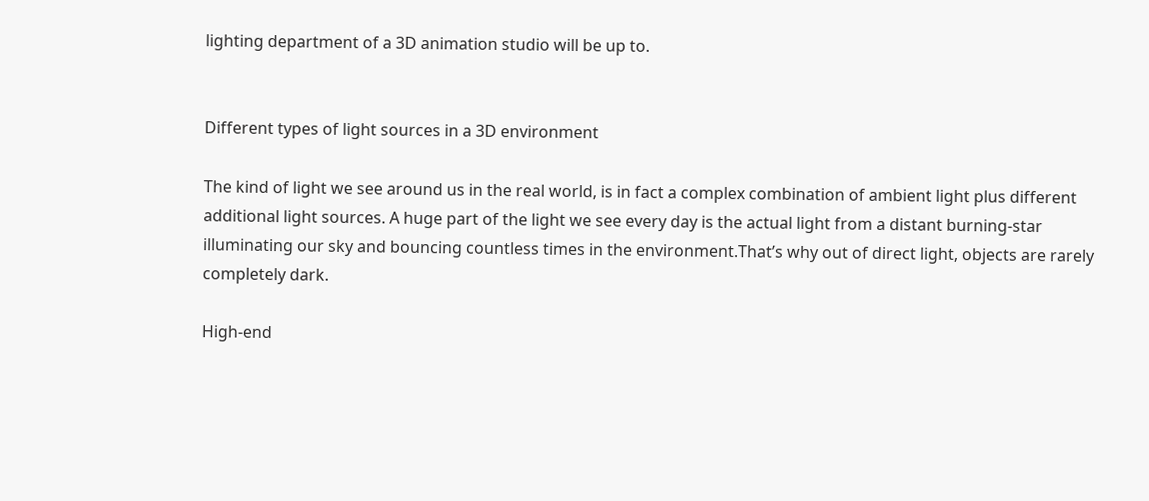lighting department of a 3D animation studio will be up to.


Different types of light sources in a 3D environment

The kind of light we see around us in the real world, is in fact a complex combination of ambient light plus different additional light sources. A huge part of the light we see every day is the actual light from a distant burning-star illuminating our sky and bouncing countless times in the environment.That’s why out of direct light, objects are rarely completely dark.

High-end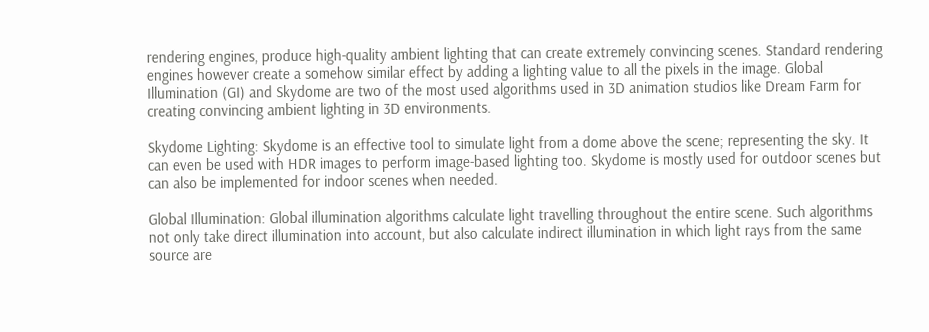rendering engines, produce high-quality ambient lighting that can create extremely convincing scenes. Standard rendering engines however create a somehow similar effect by adding a lighting value to all the pixels in the image. Global Illumination (GI) and Skydome are two of the most used algorithms used in 3D animation studios like Dream Farm for creating convincing ambient lighting in 3D environments.

Skydome Lighting: Skydome is an effective tool to simulate light from a dome above the scene; representing the sky. It can even be used with HDR images to perform image-based lighting too. Skydome is mostly used for outdoor scenes but can also be implemented for indoor scenes when needed.

Global Illumination: Global illumination algorithms calculate light travelling throughout the entire scene. Such algorithms not only take direct illumination into account, but also calculate indirect illumination in which light rays from the same source are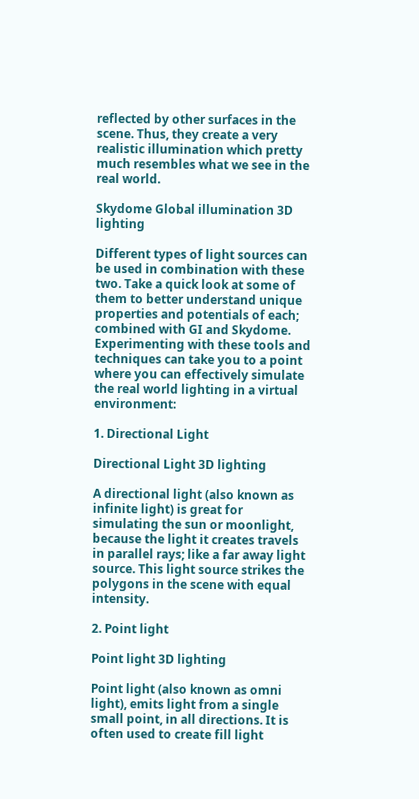reflected by other surfaces in the scene. Thus, they create a very realistic illumination which pretty much resembles what we see in the real world.

Skydome Global illumination 3D lighting

Different types of light sources can be used in combination with these two. Take a quick look at some of them to better understand unique properties and potentials of each; combined with GI and Skydome. Experimenting with these tools and techniques can take you to a point where you can effectively simulate the real world lighting in a virtual environment:

1. Directional Light

Directional Light 3D lighting

A directional light (also known as infinite light) is great for simulating the sun or moonlight, because the light it creates travels in parallel rays; like a far away light source. This light source strikes the polygons in the scene with equal intensity.

2. Point light

Point light 3D lighting

Point light (also known as omni light), emits light from a single small point, in all directions. It is often used to create fill light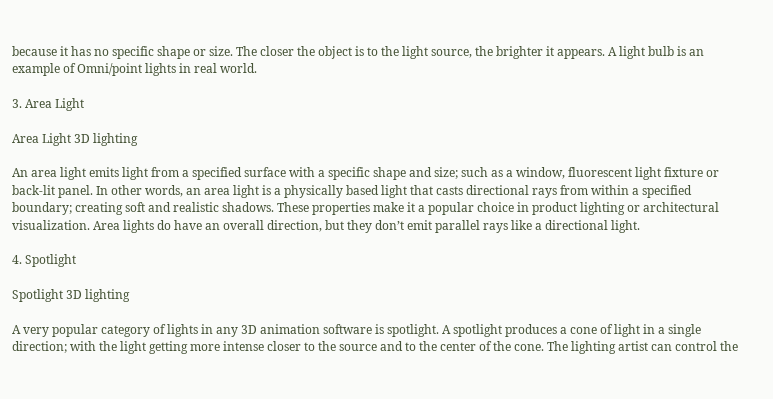because it has no specific shape or size. The closer the object is to the light source, the brighter it appears. A light bulb is an example of Omni/point lights in real world.

3. Area Light

Area Light 3D lighting

An area light emits light from a specified surface with a specific shape and size; such as a window, fluorescent light fixture or back-lit panel. In other words, an area light is a physically based light that casts directional rays from within a specified boundary; creating soft and realistic shadows. These properties make it a popular choice in product lighting or architectural visualization. Area lights do have an overall direction, but they don’t emit parallel rays like a directional light.

4. Spotlight

Spotlight 3D lighting

A very popular category of lights in any 3D animation software is spotlight. A spotlight produces a cone of light in a single direction; with the light getting more intense closer to the source and to the center of the cone. The lighting artist can control the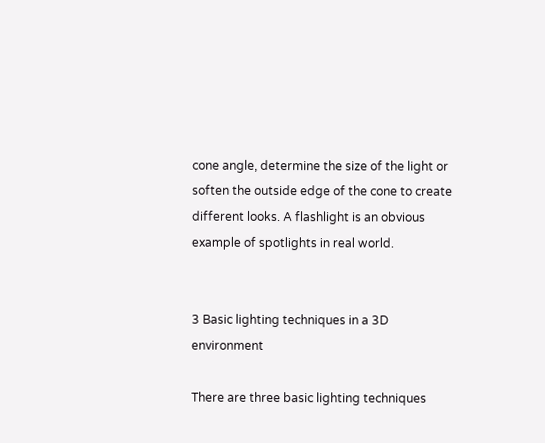cone angle, determine the size of the light or soften the outside edge of the cone to create different looks. A flashlight is an obvious example of spotlights in real world.


3 Basic lighting techniques in a 3D environment

There are three basic lighting techniques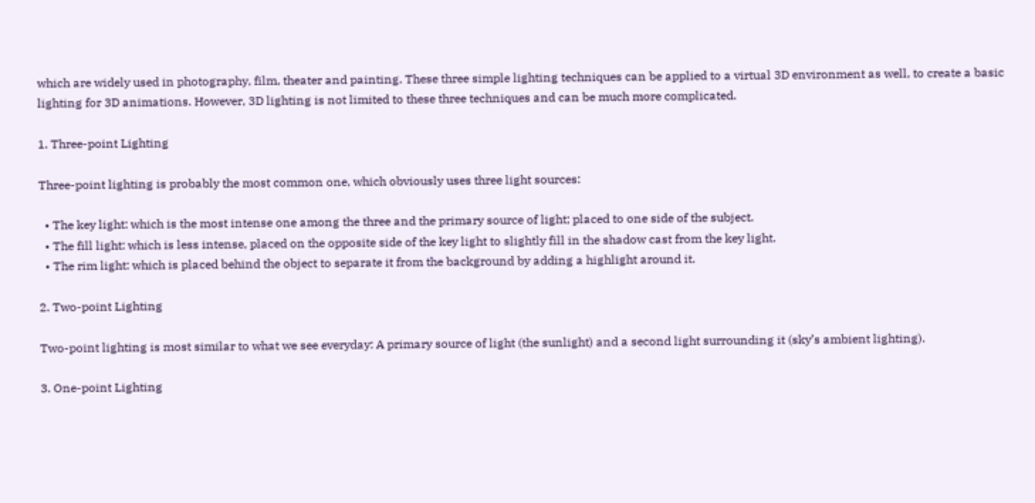which are widely used in photography, film, theater and painting. These three simple lighting techniques can be applied to a virtual 3D environment as well, to create a basic lighting for 3D animations. However, 3D lighting is not limited to these three techniques and can be much more complicated.

1. Three-point Lighting

Three-point lighting is probably the most common one, which obviously uses three light sources:

  • The key light: which is the most intense one among the three and the primary source of light; placed to one side of the subject.
  • The fill light: which is less intense, placed on the opposite side of the key light to slightly fill in the shadow cast from the key light.
  • The rim light: which is placed behind the object to separate it from the background by adding a highlight around it.

2. Two-point Lighting

Two-point lighting is most similar to what we see everyday: A primary source of light (the sunlight) and a second light surrounding it (sky’s ambient lighting).

3. One-point Lighting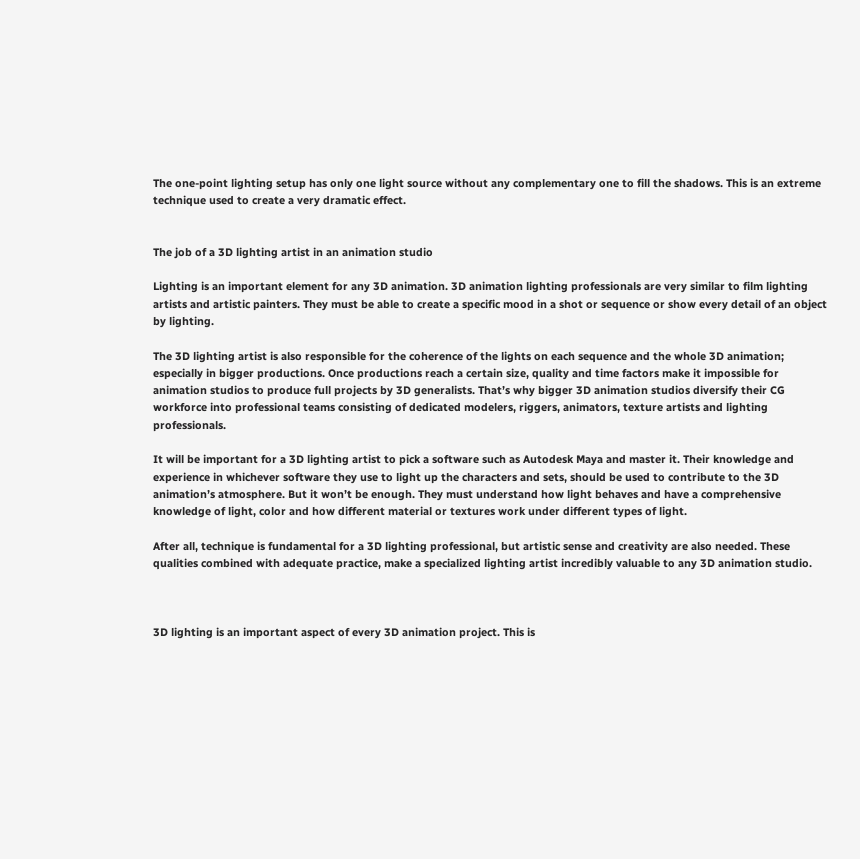The one-point lighting setup has only one light source without any complementary one to fill the shadows. This is an extreme technique used to create a very dramatic effect.


The job of a 3D lighting artist in an animation studio

Lighting is an important element for any 3D animation. 3D animation lighting professionals are very similar to film lighting artists and artistic painters. They must be able to create a specific mood in a shot or sequence or show every detail of an object by lighting.

The 3D lighting artist is also responsible for the coherence of the lights on each sequence and the whole 3D animation; especially in bigger productions. Once productions reach a certain size, quality and time factors make it impossible for animation studios to produce full projects by 3D generalists. That’s why bigger 3D animation studios diversify their CG workforce into professional teams consisting of dedicated modelers, riggers, animators, texture artists and lighting professionals.

It will be important for a 3D lighting artist to pick a software such as Autodesk Maya and master it. Their knowledge and experience in whichever software they use to light up the characters and sets, should be used to contribute to the 3D animation’s atmosphere. But it won’t be enough. They must understand how light behaves and have a comprehensive knowledge of light, color and how different material or textures work under different types of light.

After all, technique is fundamental for a 3D lighting professional, but artistic sense and creativity are also needed. These qualities combined with adequate practice, make a specialized lighting artist incredibly valuable to any 3D animation studio.



3D lighting is an important aspect of every 3D animation project. This is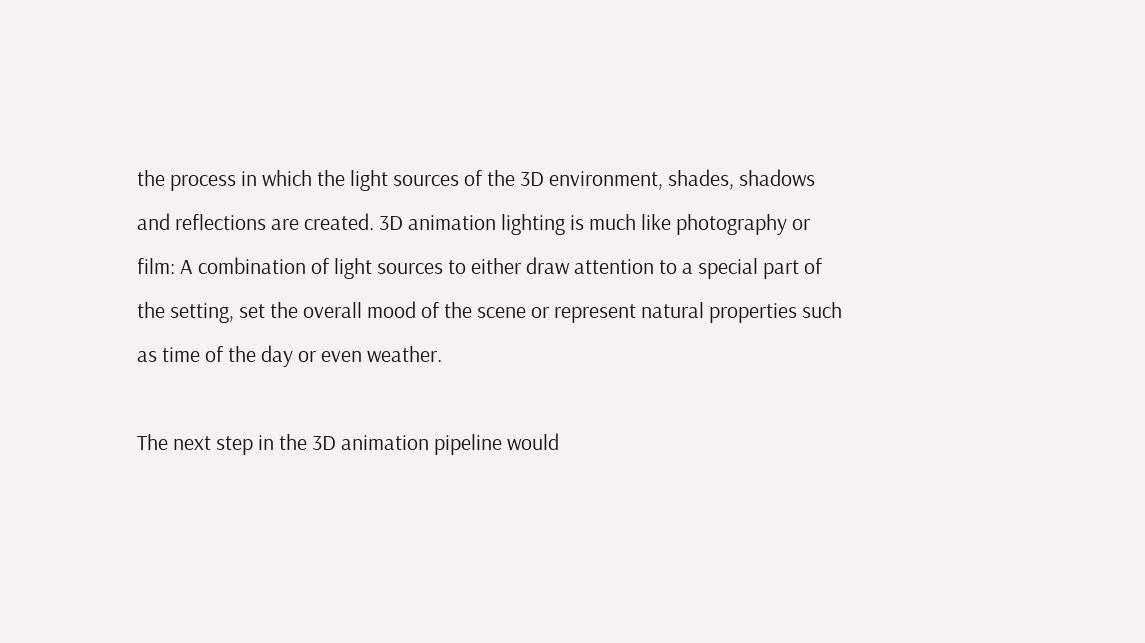the process in which the light sources of the 3D environment, shades, shadows and reflections are created. 3D animation lighting is much like photography or film: A combination of light sources to either draw attention to a special part of the setting, set the overall mood of the scene or represent natural properties such as time of the day or even weather.

The next step in the 3D animation pipeline would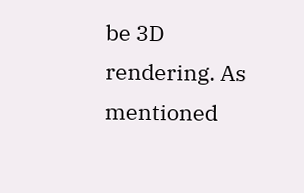be 3D rendering. As mentioned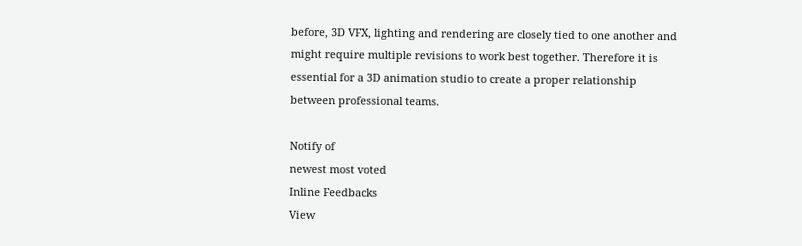before, 3D VFX, lighting and rendering are closely tied to one another and might require multiple revisions to work best together. Therefore it is essential for a 3D animation studio to create a proper relationship between professional teams.

Notify of
newest most voted
Inline Feedbacks
View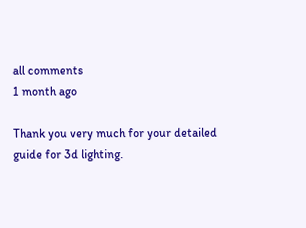all comments
1 month ago

Thank you very much for your detailed guide for 3d lighting.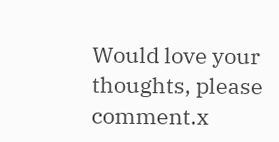Would love your thoughts, please comment.x